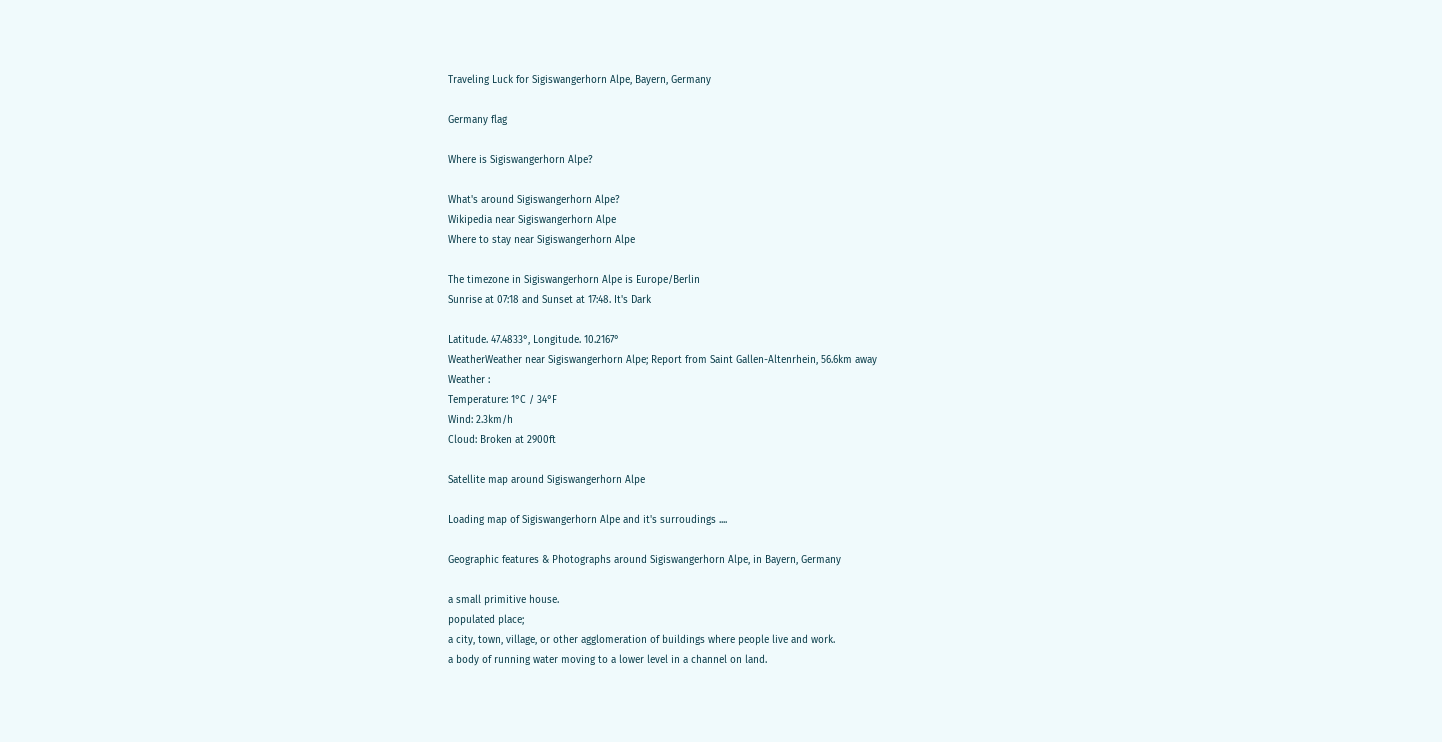Traveling Luck for Sigiswangerhorn Alpe, Bayern, Germany

Germany flag

Where is Sigiswangerhorn Alpe?

What's around Sigiswangerhorn Alpe?
Wikipedia near Sigiswangerhorn Alpe
Where to stay near Sigiswangerhorn Alpe

The timezone in Sigiswangerhorn Alpe is Europe/Berlin
Sunrise at 07:18 and Sunset at 17:48. It's Dark

Latitude. 47.4833°, Longitude. 10.2167°
WeatherWeather near Sigiswangerhorn Alpe; Report from Saint Gallen-Altenrhein, 56.6km away
Weather :
Temperature: 1°C / 34°F
Wind: 2.3km/h
Cloud: Broken at 2900ft

Satellite map around Sigiswangerhorn Alpe

Loading map of Sigiswangerhorn Alpe and it's surroudings ....

Geographic features & Photographs around Sigiswangerhorn Alpe, in Bayern, Germany

a small primitive house.
populated place;
a city, town, village, or other agglomeration of buildings where people live and work.
a body of running water moving to a lower level in a channel on land.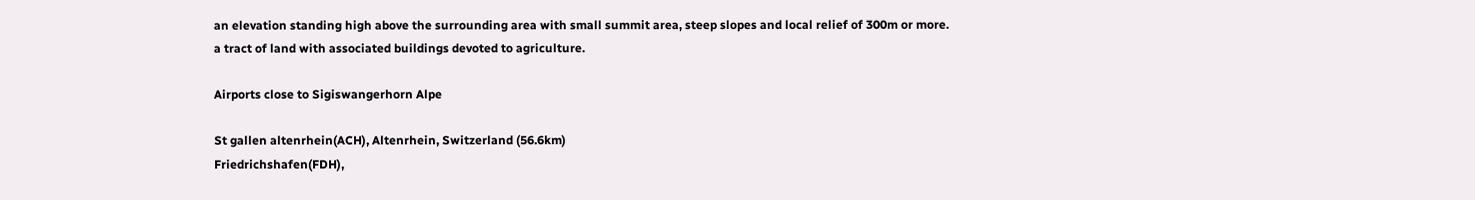an elevation standing high above the surrounding area with small summit area, steep slopes and local relief of 300m or more.
a tract of land with associated buildings devoted to agriculture.

Airports close to Sigiswangerhorn Alpe

St gallen altenrhein(ACH), Altenrhein, Switzerland (56.6km)
Friedrichshafen(FDH),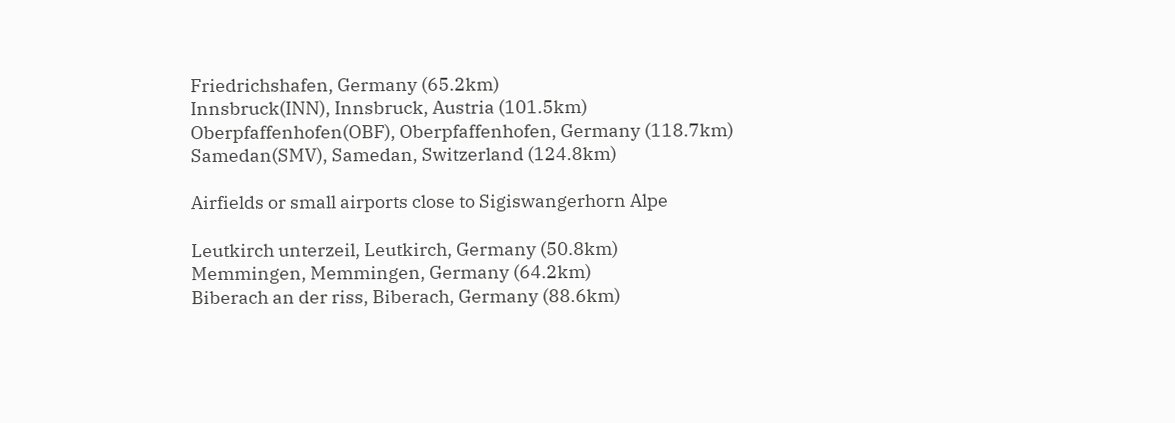Friedrichshafen, Germany (65.2km)
Innsbruck(INN), Innsbruck, Austria (101.5km)
Oberpfaffenhofen(OBF), Oberpfaffenhofen, Germany (118.7km)
Samedan(SMV), Samedan, Switzerland (124.8km)

Airfields or small airports close to Sigiswangerhorn Alpe

Leutkirch unterzeil, Leutkirch, Germany (50.8km)
Memmingen, Memmingen, Germany (64.2km)
Biberach an der riss, Biberach, Germany (88.6km)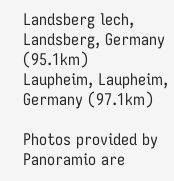Landsberg lech, Landsberg, Germany (95.1km)
Laupheim, Laupheim, Germany (97.1km)

Photos provided by Panoramio are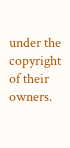under the copyright of their owners.